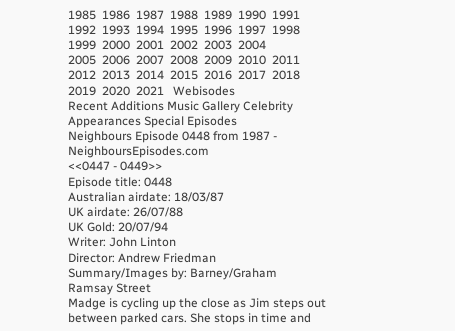1985  1986  1987  1988  1989  1990  1991  1992  1993  1994  1995  1996  1997  1998  1999  2000  2001  2002  2003  2004
2005  2006  2007  2008  2009  2010  2011  2012  2013  2014  2015  2016  2017  2018  2019  2020  2021   Webisodes
Recent Additions Music Gallery Celebrity Appearances Special Episodes
Neighbours Episode 0448 from 1987 - NeighboursEpisodes.com
<<0447 - 0449>>
Episode title: 0448
Australian airdate: 18/03/87
UK airdate: 26/07/88
UK Gold: 20/07/94
Writer: John Linton
Director: Andrew Friedman
Summary/Images by: Barney/Graham
Ramsay Street
Madge is cycling up the close as Jim steps out between parked cars. She stops in time and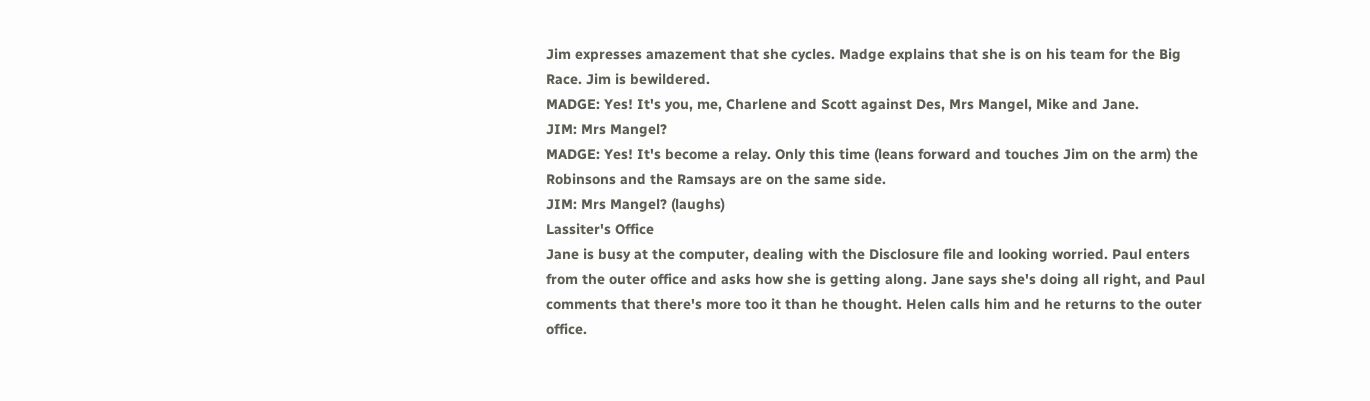Jim expresses amazement that she cycles. Madge explains that she is on his team for the Big Race. Jim is bewildered.
MADGE: Yes! It's you, me, Charlene and Scott against Des, Mrs Mangel, Mike and Jane.
JIM: Mrs Mangel?
MADGE: Yes! It's become a relay. Only this time (leans forward and touches Jim on the arm) the Robinsons and the Ramsays are on the same side.
JIM: Mrs Mangel? (laughs)
Lassiter's Office
Jane is busy at the computer, dealing with the Disclosure file and looking worried. Paul enters from the outer office and asks how she is getting along. Jane says she's doing all right, and Paul comments that there's more too it than he thought. Helen calls him and he returns to the outer office.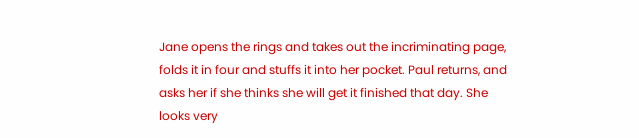Jane opens the rings and takes out the incriminating page, folds it in four and stuffs it into her pocket. Paul returns, and asks her if she thinks she will get it finished that day. She looks very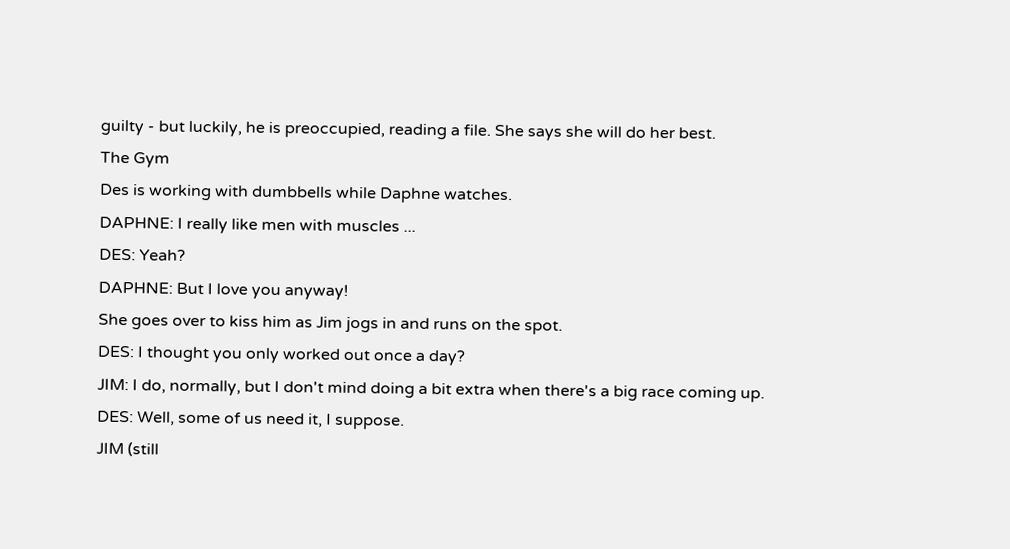guilty - but luckily, he is preoccupied, reading a file. She says she will do her best.
The Gym
Des is working with dumbbells while Daphne watches.
DAPHNE: I really like men with muscles ...
DES: Yeah?
DAPHNE: But I love you anyway!
She goes over to kiss him as Jim jogs in and runs on the spot.
DES: I thought you only worked out once a day?
JIM: I do, normally, but I don't mind doing a bit extra when there's a big race coming up.
DES: Well, some of us need it, I suppose.
JIM (still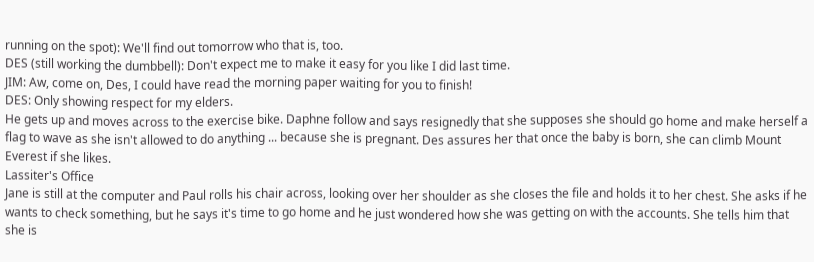running on the spot): We'll find out tomorrow who that is, too.
DES (still working the dumbbell): Don't expect me to make it easy for you like I did last time.
JIM: Aw, come on, Des, I could have read the morning paper waiting for you to finish!
DES: Only showing respect for my elders.
He gets up and moves across to the exercise bike. Daphne follow and says resignedly that she supposes she should go home and make herself a flag to wave as she isn't allowed to do anything ... because she is pregnant. Des assures her that once the baby is born, she can climb Mount Everest if she likes.
Lassiter's Office
Jane is still at the computer and Paul rolls his chair across, looking over her shoulder as she closes the file and holds it to her chest. She asks if he wants to check something, but he says it's time to go home and he just wondered how she was getting on with the accounts. She tells him that she is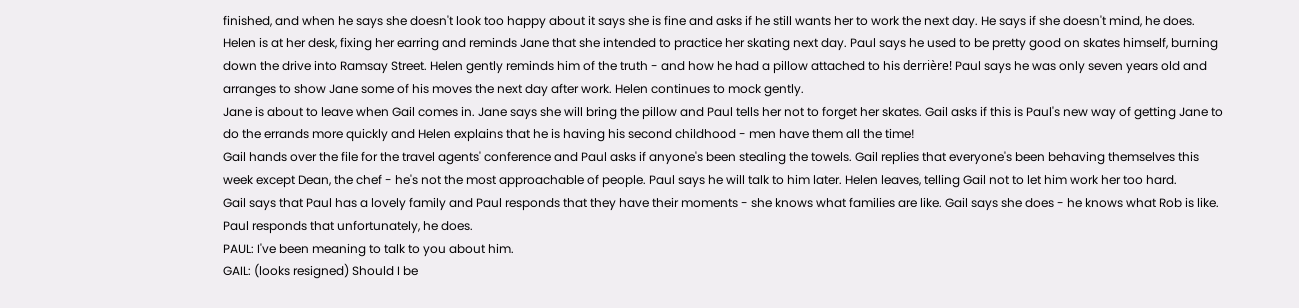finished, and when he says she doesn't look too happy about it says she is fine and asks if he still wants her to work the next day. He says if she doesn't mind, he does.
Helen is at her desk, fixing her earring and reminds Jane that she intended to practice her skating next day. Paul says he used to be pretty good on skates himself, burning down the drive into Ramsay Street. Helen gently reminds him of the truth - and how he had a pillow attached to his derrière! Paul says he was only seven years old and arranges to show Jane some of his moves the next day after work. Helen continues to mock gently.
Jane is about to leave when Gail comes in. Jane says she will bring the pillow and Paul tells her not to forget her skates. Gail asks if this is Paul's new way of getting Jane to do the errands more quickly and Helen explains that he is having his second childhood - men have them all the time!
Gail hands over the file for the travel agents' conference and Paul asks if anyone's been stealing the towels. Gail replies that everyone's been behaving themselves this week except Dean, the chef - he's not the most approachable of people. Paul says he will talk to him later. Helen leaves, telling Gail not to let him work her too hard.
Gail says that Paul has a lovely family and Paul responds that they have their moments - she knows what families are like. Gail says she does - he knows what Rob is like. Paul responds that unfortunately, he does.
PAUL: I've been meaning to talk to you about him.
GAIL: (looks resigned) Should I be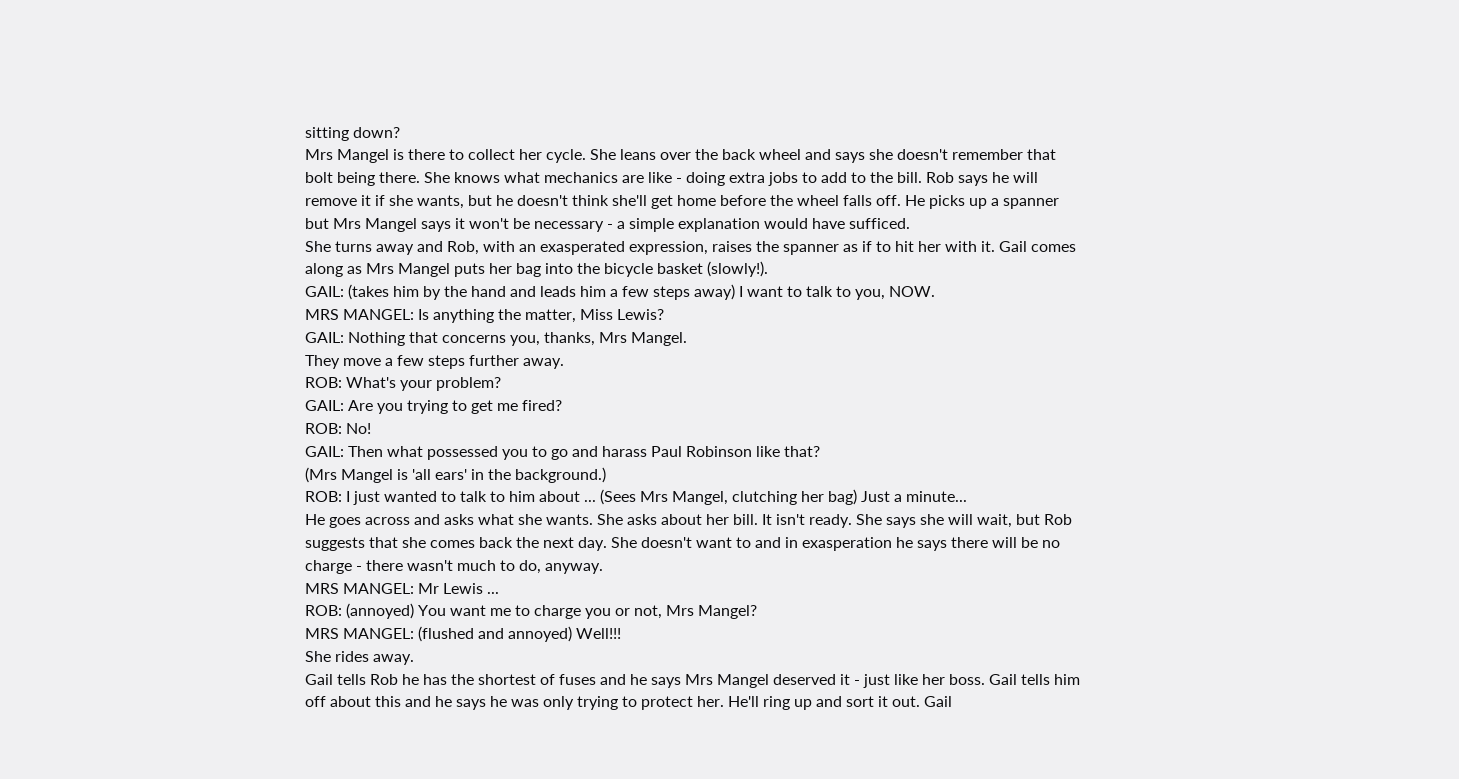sitting down?
Mrs Mangel is there to collect her cycle. She leans over the back wheel and says she doesn't remember that bolt being there. She knows what mechanics are like - doing extra jobs to add to the bill. Rob says he will remove it if she wants, but he doesn't think she'll get home before the wheel falls off. He picks up a spanner but Mrs Mangel says it won't be necessary - a simple explanation would have sufficed.
She turns away and Rob, with an exasperated expression, raises the spanner as if to hit her with it. Gail comes along as Mrs Mangel puts her bag into the bicycle basket (slowly!).
GAIL: (takes him by the hand and leads him a few steps away) I want to talk to you, NOW.
MRS MANGEL: Is anything the matter, Miss Lewis?
GAIL: Nothing that concerns you, thanks, Mrs Mangel.
They move a few steps further away.
ROB: What's your problem?
GAIL: Are you trying to get me fired?
ROB: No!
GAIL: Then what possessed you to go and harass Paul Robinson like that?
(Mrs Mangel is 'all ears' in the background.)
ROB: I just wanted to talk to him about ... (Sees Mrs Mangel, clutching her bag) Just a minute...
He goes across and asks what she wants. She asks about her bill. It isn't ready. She says she will wait, but Rob suggests that she comes back the next day. She doesn't want to and in exasperation he says there will be no charge - there wasn't much to do, anyway.
MRS MANGEL: Mr Lewis ...
ROB: (annoyed) You want me to charge you or not, Mrs Mangel?
MRS MANGEL: (flushed and annoyed) Well!!!
She rides away.
Gail tells Rob he has the shortest of fuses and he says Mrs Mangel deserved it - just like her boss. Gail tells him off about this and he says he was only trying to protect her. He'll ring up and sort it out. Gail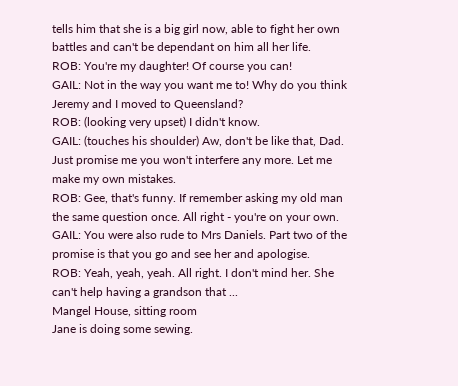tells him that she is a big girl now, able to fight her own battles and can't be dependant on him all her life.
ROB: You're my daughter! Of course you can!
GAIL: Not in the way you want me to! Why do you think Jeremy and I moved to Queensland?
ROB: (looking very upset) I didn't know.
GAIL: (touches his shoulder) Aw, don't be like that, Dad. Just promise me you won't interfere any more. Let me make my own mistakes.
ROB: Gee, that's funny. If remember asking my old man the same question once. All right - you're on your own.
GAIL: You were also rude to Mrs Daniels. Part two of the promise is that you go and see her and apologise.
ROB: Yeah, yeah, yeah. All right. I don't mind her. She can't help having a grandson that ...
Mangel House, sitting room
Jane is doing some sewing.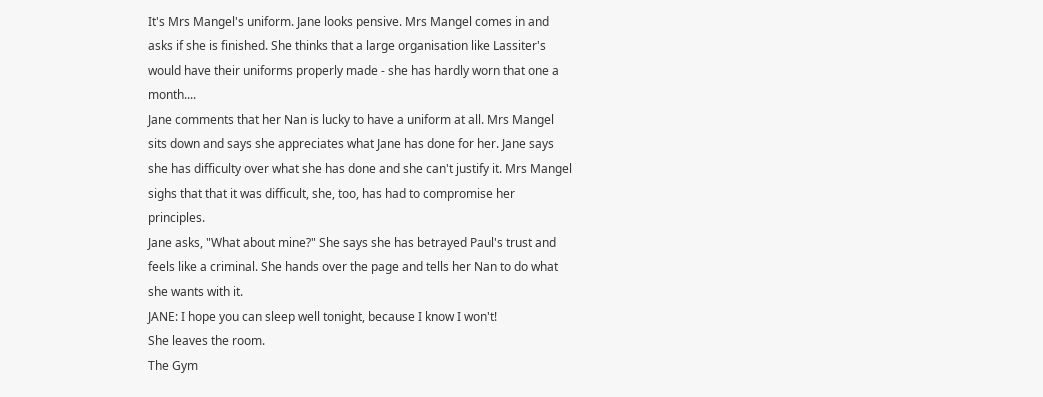It's Mrs Mangel's uniform. Jane looks pensive. Mrs Mangel comes in and asks if she is finished. She thinks that a large organisation like Lassiter's would have their uniforms properly made - she has hardly worn that one a month....
Jane comments that her Nan is lucky to have a uniform at all. Mrs Mangel sits down and says she appreciates what Jane has done for her. Jane says she has difficulty over what she has done and she can't justify it. Mrs Mangel sighs that that it was difficult, she, too, has had to compromise her principles.
Jane asks, "What about mine?" She says she has betrayed Paul's trust and feels like a criminal. She hands over the page and tells her Nan to do what she wants with it.
JANE: I hope you can sleep well tonight, because I know I won't!
She leaves the room.
The Gym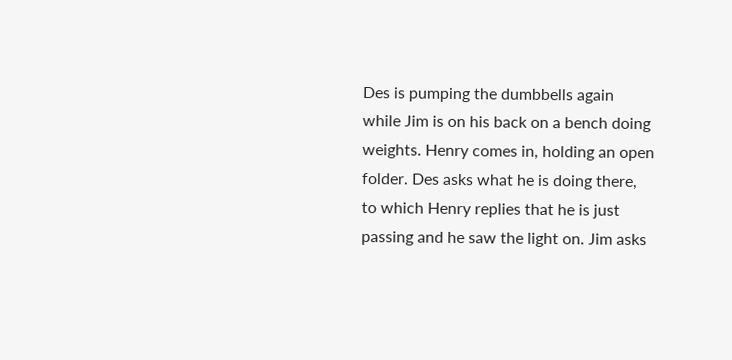Des is pumping the dumbbells again while Jim is on his back on a bench doing weights. Henry comes in, holding an open folder. Des asks what he is doing there, to which Henry replies that he is just passing and he saw the light on. Jim asks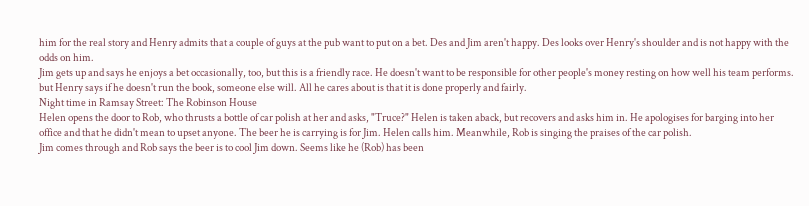him for the real story and Henry admits that a couple of guys at the pub want to put on a bet. Des and Jim aren't happy. Des looks over Henry's shoulder and is not happy with the odds on him.
Jim gets up and says he enjoys a bet occasionally, too, but this is a friendly race. He doesn't want to be responsible for other people's money resting on how well his team performs. but Henry says if he doesn't run the book, someone else will. All he cares about is that it is done properly and fairly.
Night time in Ramsay Street: The Robinson House
Helen opens the door to Rob, who thrusts a bottle of car polish at her and asks, "Truce?" Helen is taken aback, but recovers and asks him in. He apologises for barging into her office and that he didn't mean to upset anyone. The beer he is carrying is for Jim. Helen calls him. Meanwhile, Rob is singing the praises of the car polish.
Jim comes through and Rob says the beer is to cool Jim down. Seems like he (Rob) has been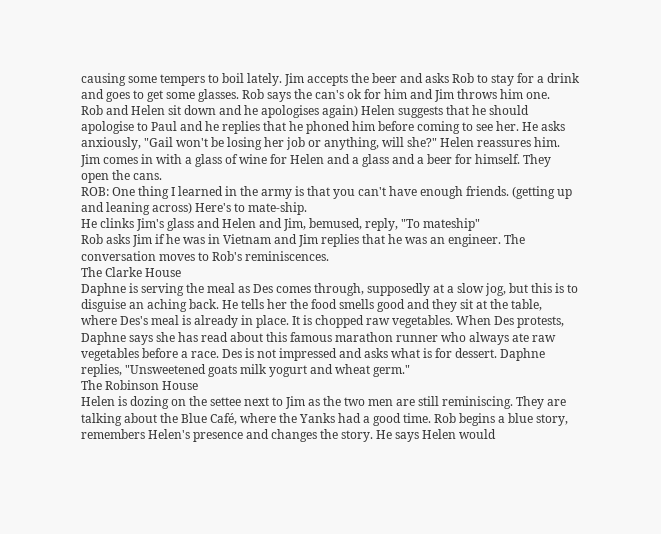causing some tempers to boil lately. Jim accepts the beer and asks Rob to stay for a drink and goes to get some glasses. Rob says the can's ok for him and Jim throws him one.
Rob and Helen sit down and he apologises again) Helen suggests that he should apologise to Paul and he replies that he phoned him before coming to see her. He asks anxiously, "Gail won't be losing her job or anything, will she?" Helen reassures him. Jim comes in with a glass of wine for Helen and a glass and a beer for himself. They open the cans.
ROB: One thing I learned in the army is that you can't have enough friends. (getting up and leaning across) Here's to mate-ship.
He clinks Jim's glass and Helen and Jim, bemused, reply, "To mateship"
Rob asks Jim if he was in Vietnam and Jim replies that he was an engineer. The conversation moves to Rob's reminiscences.
The Clarke House
Daphne is serving the meal as Des comes through, supposedly at a slow jog, but this is to disguise an aching back. He tells her the food smells good and they sit at the table, where Des's meal is already in place. It is chopped raw vegetables. When Des protests, Daphne says she has read about this famous marathon runner who always ate raw vegetables before a race. Des is not impressed and asks what is for dessert. Daphne replies, "Unsweetened goats milk yogurt and wheat germ."
The Robinson House
Helen is dozing on the settee next to Jim as the two men are still reminiscing. They are talking about the Blue Café, where the Yanks had a good time. Rob begins a blue story, remembers Helen's presence and changes the story. He says Helen would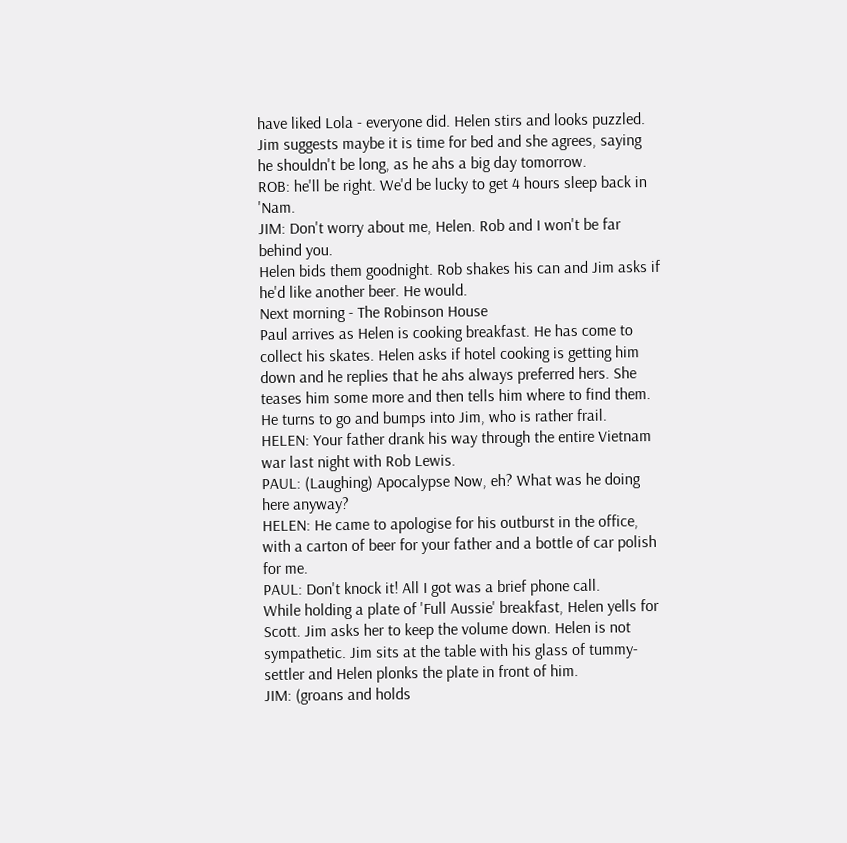have liked Lola - everyone did. Helen stirs and looks puzzled. Jim suggests maybe it is time for bed and she agrees, saying he shouldn't be long, as he ahs a big day tomorrow.
ROB: he'll be right. We'd be lucky to get 4 hours sleep back in 'Nam.
JIM: Don't worry about me, Helen. Rob and I won't be far behind you.
Helen bids them goodnight. Rob shakes his can and Jim asks if he'd like another beer. He would.
Next morning - The Robinson House
Paul arrives as Helen is cooking breakfast. He has come to collect his skates. Helen asks if hotel cooking is getting him down and he replies that he ahs always preferred hers. She teases him some more and then tells him where to find them. He turns to go and bumps into Jim, who is rather frail.
HELEN: Your father drank his way through the entire Vietnam war last night with Rob Lewis.
PAUL: (Laughing) Apocalypse Now, eh? What was he doing here anyway?
HELEN: He came to apologise for his outburst in the office, with a carton of beer for your father and a bottle of car polish for me.
PAUL: Don't knock it! All I got was a brief phone call.
While holding a plate of 'Full Aussie' breakfast, Helen yells for Scott. Jim asks her to keep the volume down. Helen is not sympathetic. Jim sits at the table with his glass of tummy-settler and Helen plonks the plate in front of him.
JIM: (groans and holds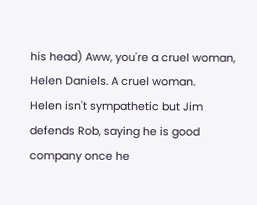his head) Aww, you're a cruel woman, Helen Daniels. A cruel woman.
Helen isn't sympathetic but Jim defends Rob, saying he is good company once he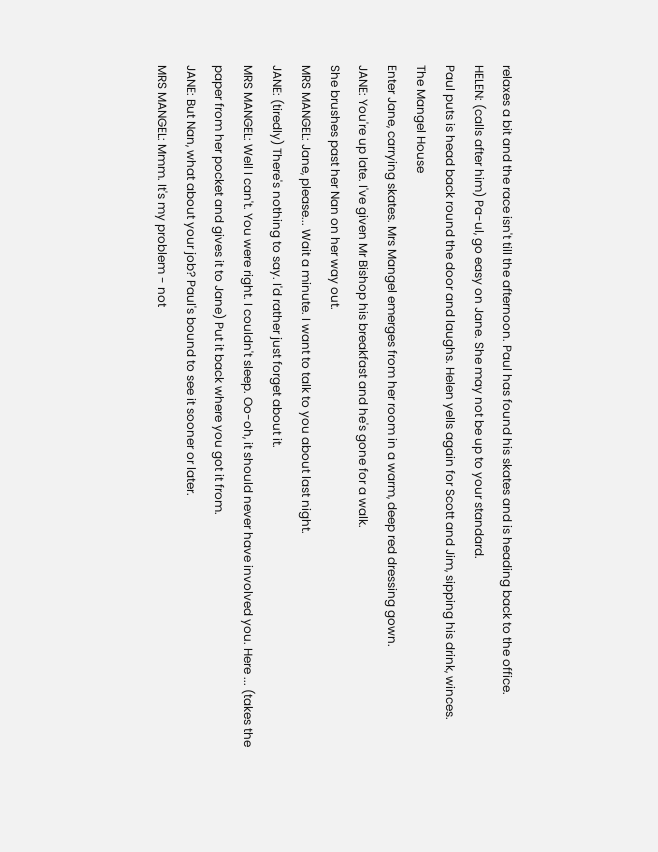relaxes a bit and the race isn't till the afternoon. Paul has found his skates and is heading back to the office.
HELEN: (calls after him) Pa-ul, go easy on Jane. She may not be up to your standard.
Paul puts is head back round the door and laughs. Helen yells again for Scott and Jim, sipping his drink, winces.
The Mangel House
Enter Jane, carrying skates. Mrs Mangel emerges from her room in a warm, deep red dressing gown.
JANE: You're up late. I've given Mr Bishop his breakfast and he's gone for a walk.
She brushes past her Nan on her way out.
MRS MANGEL: Jane, please... Wait a minute. I want to talk to you about last night.
JANE: (tiredly) There's nothing to say. I'd rather just forget about it.
MRS MANGEL: Well I can't. You were right. I couldn't sleep. Oo-oh, it should never have involved you. Here ... (takes the paper from her pocket and gives it to Jane) Put it back where you got it from.
JANE: But Nan, what about your job? Paul's bound to see it sooner or later.
MRS MANGEL: Mmm. It's my problem - not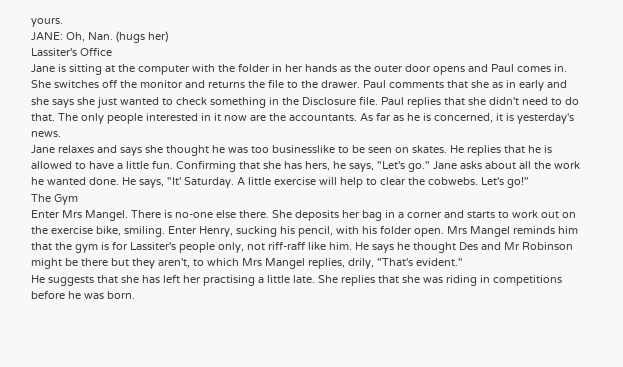yours.
JANE: Oh, Nan. (hugs her)
Lassiter's Office
Jane is sitting at the computer with the folder in her hands as the outer door opens and Paul comes in. She switches off the monitor and returns the file to the drawer. Paul comments that she as in early and she says she just wanted to check something in the Disclosure file. Paul replies that she didn't need to do that. The only people interested in it now are the accountants. As far as he is concerned, it is yesterday's news.
Jane relaxes and says she thought he was too businesslike to be seen on skates. He replies that he is allowed to have a little fun. Confirming that she has hers, he says, "Let's go." Jane asks about all the work he wanted done. He says, "It' Saturday. A little exercise will help to clear the cobwebs. Let's go!"
The Gym
Enter Mrs Mangel. There is no-one else there. She deposits her bag in a corner and starts to work out on the exercise bike, smiling. Enter Henry, sucking his pencil, with his folder open. Mrs Mangel reminds him that the gym is for Lassiter's people only, not riff-raff like him. He says he thought Des and Mr Robinson might be there but they aren't, to which Mrs Mangel replies, drily, "That's evident."
He suggests that she has left her practising a little late. She replies that she was riding in competitions before he was born.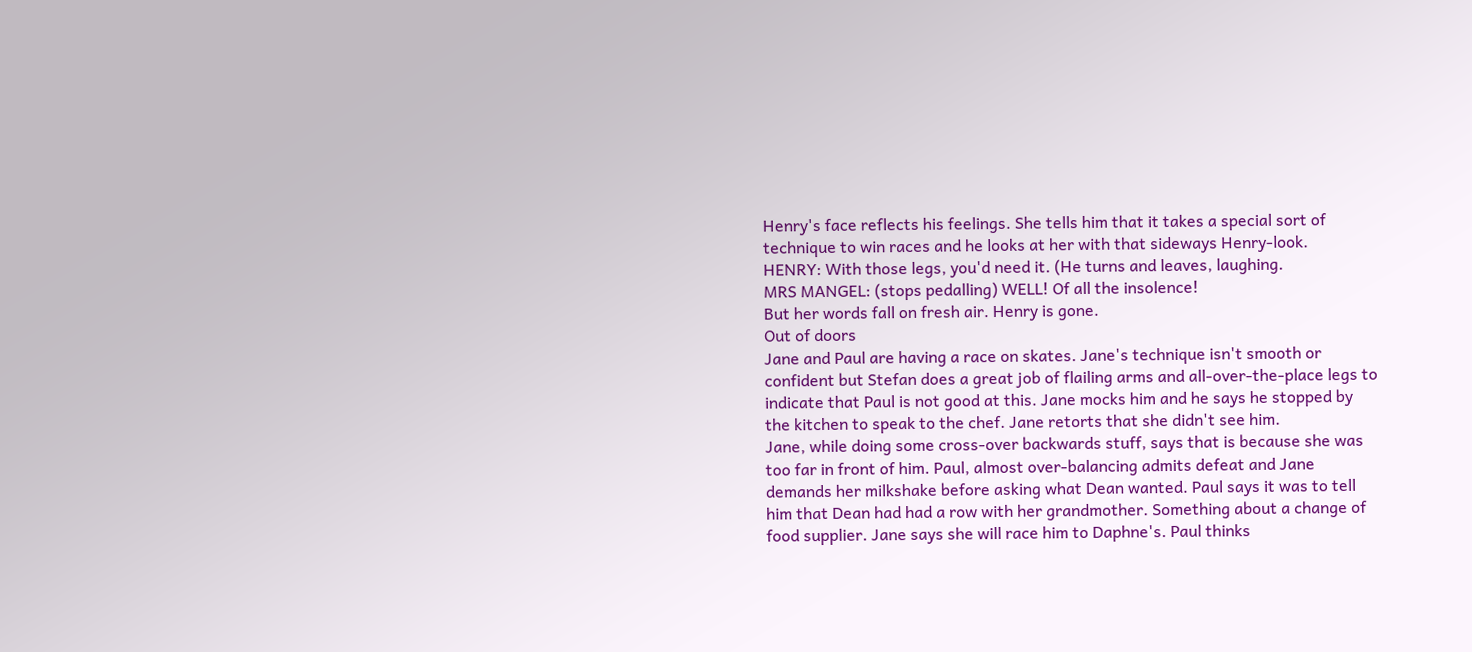Henry's face reflects his feelings. She tells him that it takes a special sort of technique to win races and he looks at her with that sideways Henry-look.
HENRY: With those legs, you'd need it. (He turns and leaves, laughing.
MRS MANGEL: (stops pedalling) WELL! Of all the insolence!
But her words fall on fresh air. Henry is gone.
Out of doors
Jane and Paul are having a race on skates. Jane's technique isn't smooth or confident but Stefan does a great job of flailing arms and all-over-the-place legs to indicate that Paul is not good at this. Jane mocks him and he says he stopped by the kitchen to speak to the chef. Jane retorts that she didn't see him.
Jane, while doing some cross-over backwards stuff, says that is because she was too far in front of him. Paul, almost over-balancing admits defeat and Jane demands her milkshake before asking what Dean wanted. Paul says it was to tell him that Dean had had a row with her grandmother. Something about a change of food supplier. Jane says she will race him to Daphne's. Paul thinks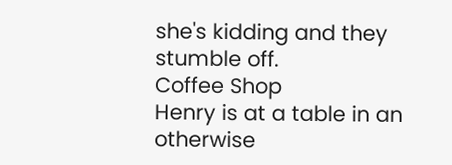she's kidding and they stumble off.
Coffee Shop
Henry is at a table in an otherwise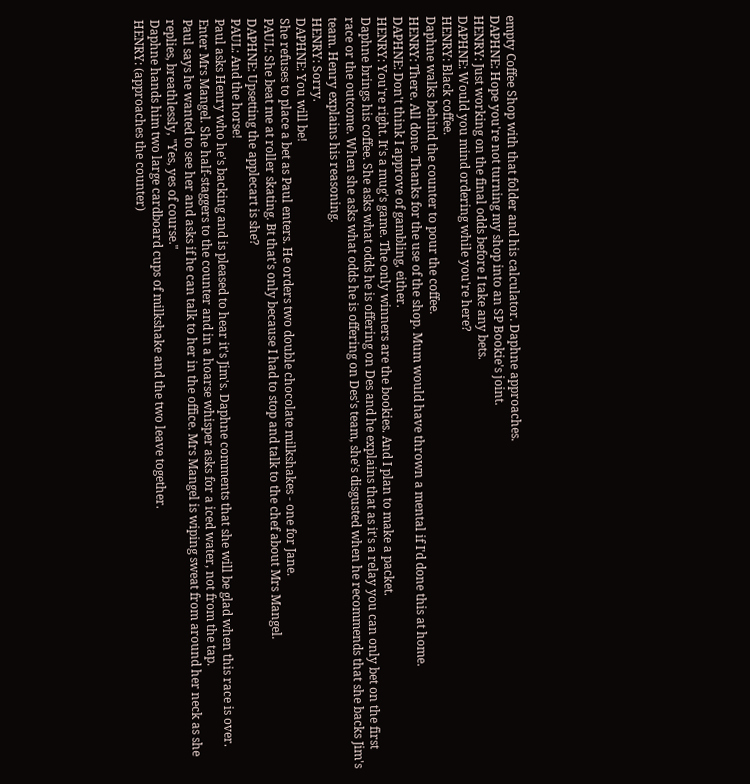empty Coffee Shop with that folder and his calculator. Daphne approaches.
DAPHNE: Hope you're not turning my shop into an SP Bookie's joint.
HENRY: Just working on the final odds before I take any bets.
DAPHNE: Would you mind ordering while you're here?
HENRY: Black coffee.
Daphne walks behind the counter to pour the coffee.
HENRY: There. All done. Thanks for the use of the shop. Mum would have thrown a mental if I'd done this at home.
DAPHNE: Don't think I approve of gambling, either.
HENRY: You're right. It's a mug's game. The only winners are the bookies. And I plan to make a packet.
Daphne brings his coffee. She asks what odds he is offering on Des and he explains that as it's a relay you can only bet on the first race or the outcome. When she asks what odds he is offering on Des's team, she's disgusted when he recommends that she backs Jim's team. Henry explains his reasoning.
HENRY: Sorry.
DAPHNE: You will be!
She refuses to place a bet as Paul enters. He orders two double chocolate milkshakes - one for Jane.
PAUL: She beat me at roller skating. Bt that's only because I had to stop and talk to the chef about Mrs Mangel.
DAPHNE: Upsetting the applecart is she?
PAUL: And the horse!
Paul asks Henry who he's backing and is pleased to hear it's Jim's. Daphne comments that she will be glad when this race is over.
Enter Mrs Mangel. She half-staggers to the counter and in a hoarse whisper asks for a iced water, not from the tap.
Paul says he wanted to see her and asks if he can talk to her in the office. Mrs Mangel is wiping sweat from around her neck as she replies, breathlessly, "Yes, yes of course."
Daphne hands him two large cardboard cups of milkshake and the two leave together.
HENRY: (approaches the counter)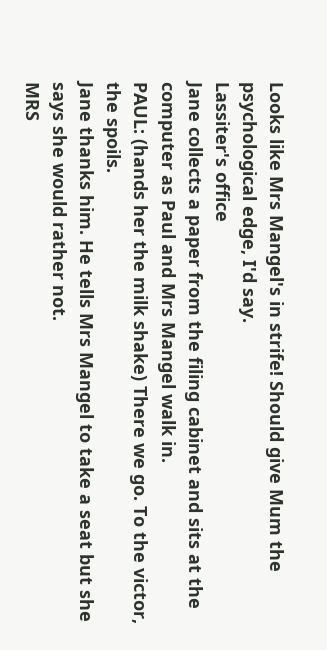Looks like Mrs Mangel's in strife! Should give Mum the psychological edge, I'd say.
Lassiter's office
Jane collects a paper from the filing cabinet and sits at the computer as Paul and Mrs Mangel walk in.
PAUL: (hands her the milk shake) There we go. To the victor, the spoils.
Jane thanks him. He tells Mrs Mangel to take a seat but she says she would rather not.
MRS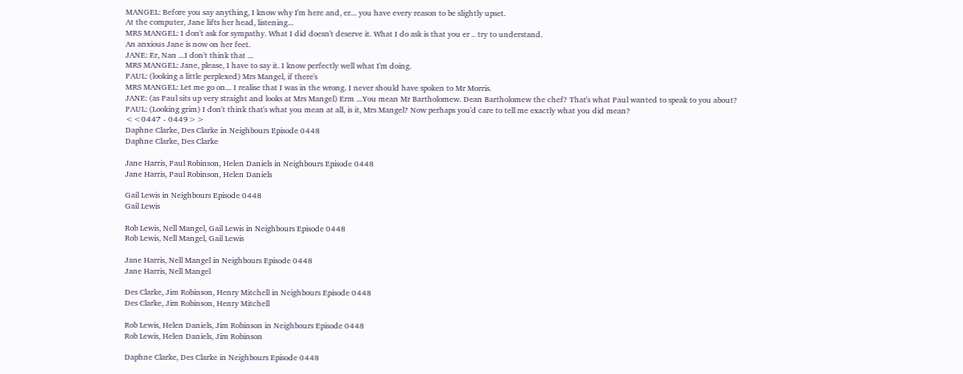MANGEL: Before you say anything, I know why I'm here and, er... you have every reason to be slightly upset.
At the computer, Jane lifts her head, listening...
MRS MANGEL: I don't ask for sympathy. What I did doesn't deserve it. What I do ask is that you er .. try to understand.
An anxious Jane is now on her feet.
JANE: Er, Nan ...I don't think that ...
MRS MANGEL: Jane, please, I have to say it. I know perfectly well what I'm doing.
PAUL: (looking a little perplexed) Mrs Mangel, if there's
MRS MANGEL: Let me go on... I realise that I was in the wrong. I never should have spoken to Mr Morris.
JANE: (as Paul sits up very straight and looks at Mrs Mangel) Erm ...You mean Mr Bartholomew. Dean Bartholomew the chef? That's what Paul wanted to speak to you about?
PAUL: (Looking grim) I don't think that's what you mean at all, is it, Mrs Mangel? Now perhaps you'd care to tell me exactly what you did mean?
<<0447 - 0449>>
Daphne Clarke, Des Clarke in Neighbours Episode 0448
Daphne Clarke, Des Clarke

Jane Harris, Paul Robinson, Helen Daniels in Neighbours Episode 0448
Jane Harris, Paul Robinson, Helen Daniels

Gail Lewis in Neighbours Episode 0448
Gail Lewis

Rob Lewis, Nell Mangel, Gail Lewis in Neighbours Episode 0448
Rob Lewis, Nell Mangel, Gail Lewis

Jane Harris, Nell Mangel in Neighbours Episode 0448
Jane Harris, Nell Mangel

Des Clarke, Jim Robinson, Henry Mitchell in Neighbours Episode 0448
Des Clarke, Jim Robinson, Henry Mitchell

Rob Lewis, Helen Daniels, Jim Robinson in Neighbours Episode 0448
Rob Lewis, Helen Daniels, Jim Robinson

Daphne Clarke, Des Clarke in Neighbours Episode 0448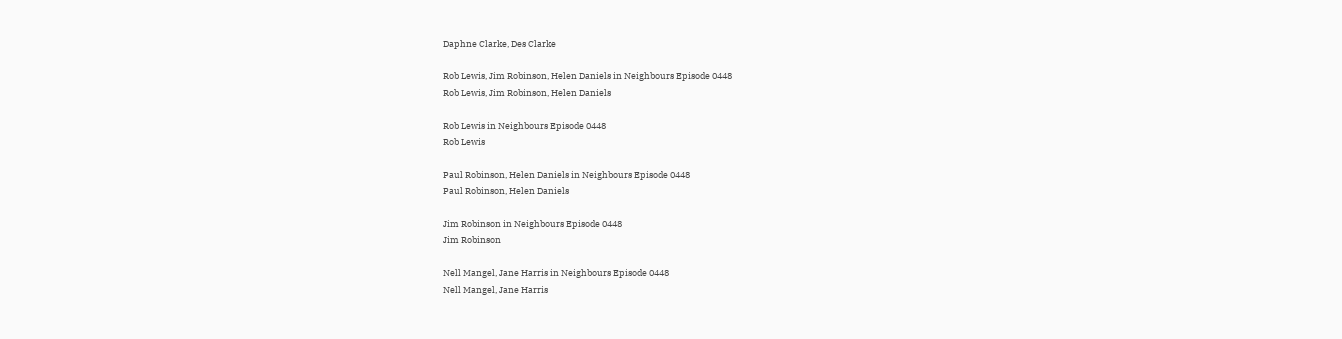Daphne Clarke, Des Clarke

Rob Lewis, Jim Robinson, Helen Daniels in Neighbours Episode 0448
Rob Lewis, Jim Robinson, Helen Daniels

Rob Lewis in Neighbours Episode 0448
Rob Lewis

Paul Robinson, Helen Daniels in Neighbours Episode 0448
Paul Robinson, Helen Daniels

Jim Robinson in Neighbours Episode 0448
Jim Robinson

Nell Mangel, Jane Harris in Neighbours Episode 0448
Nell Mangel, Jane Harris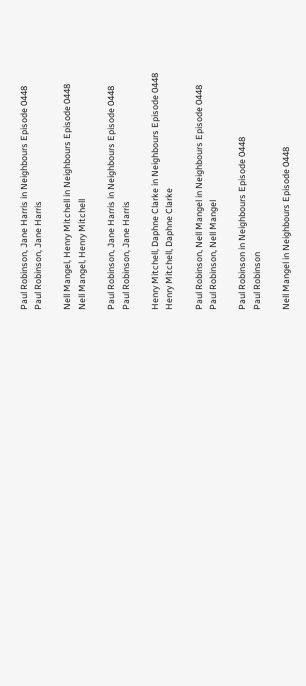Paul Robinson, Jane Harris in Neighbours Episode 0448
Paul Robinson, Jane Harris

Nell Mangel, Henry Mitchell in Neighbours Episode 0448
Nell Mangel, Henry Mitchell

Paul Robinson, Jane Harris in Neighbours Episode 0448
Paul Robinson, Jane Harris

Henry Mitchell, Daphne Clarke in Neighbours Episode 0448
Henry Mitchell, Daphne Clarke

Paul Robinson, Nell Mangel in Neighbours Episode 0448
Paul Robinson, Nell Mangel

Paul Robinson in Neighbours Episode 0448
Paul Robinson

Nell Mangel in Neighbours Episode 0448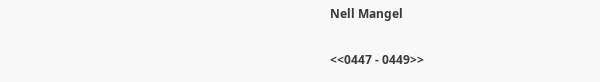Nell Mangel

<<0447 - 0449>>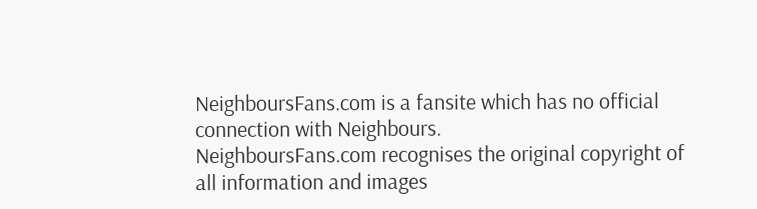NeighboursFans.com is a fansite which has no official connection with Neighbours.
NeighboursFans.com recognises the original copyright of all information and images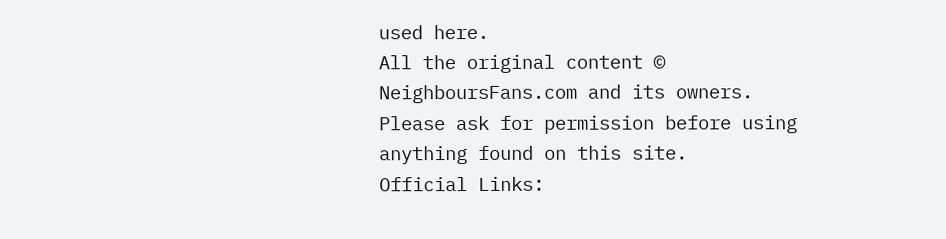used here.
All the original content © NeighboursFans.com and its owners.
Please ask for permission before using anything found on this site.
Official Links: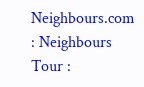Neighbours.com : Neighbours Tour :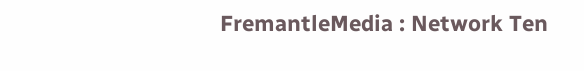FremantleMedia : Network Ten